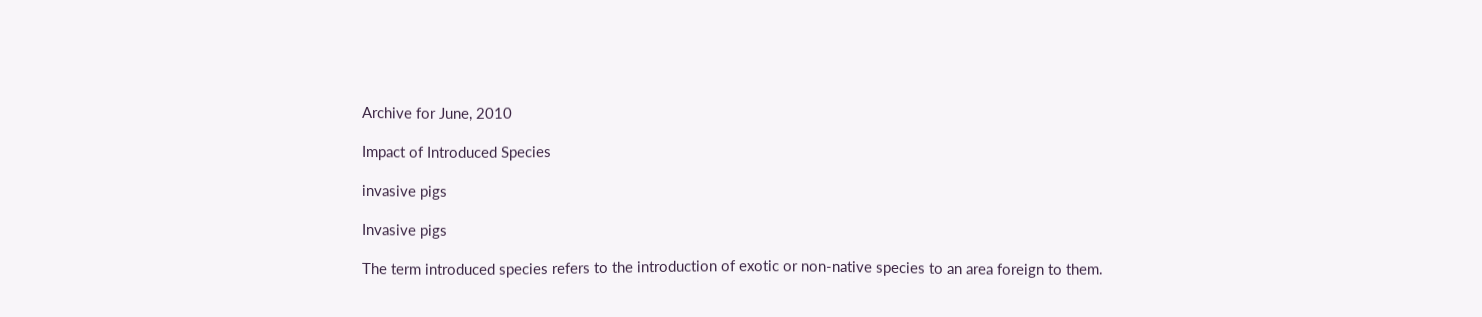Archive for June, 2010

Impact of Introduced Species

invasive pigs

Invasive pigs

The term introduced species refers to the introduction of exotic or non-native species to an area foreign to them.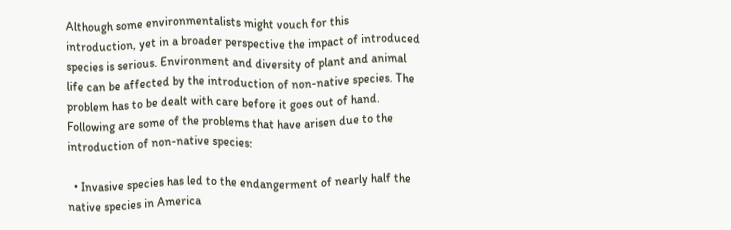Although some environmentalists might vouch for this introduction, yet in a broader perspective the impact of introduced species is serious. Environment and diversity of plant and animal life can be affected by the introduction of non-native species. The problem has to be dealt with care before it goes out of hand. Following are some of the problems that have arisen due to the introduction of non-native species:

  • Invasive species has led to the endangerment of nearly half the native species in America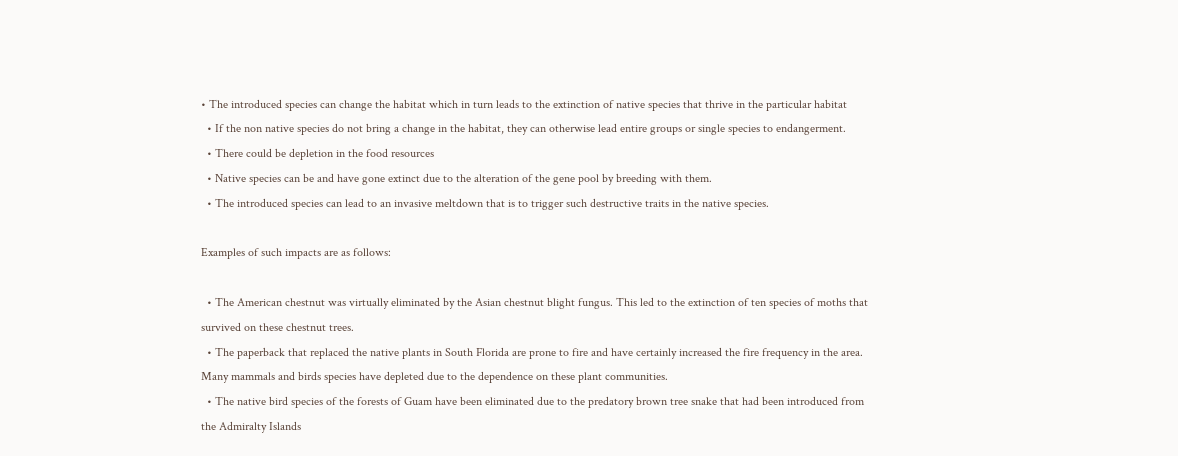• The introduced species can change the habitat which in turn leads to the extinction of native species that thrive in the particular habitat
  • If the non native species do not bring a change in the habitat, they can otherwise lead entire groups or single species to endangerment.
  • There could be depletion in the food resources
  • Native species can be and have gone extinct due to the alteration of the gene pool by breeding with them.
  • The introduced species can lead to an invasive meltdown that is to trigger such destructive traits in the native species.

Examples of such impacts are as follows:

  • The American chestnut was virtually eliminated by the Asian chestnut blight fungus. This led to the extinction of ten species of moths that survived on these chestnut trees.
  • The paperback that replaced the native plants in South Florida are prone to fire and have certainly increased the fire frequency in the area. Many mammals and birds species have depleted due to the dependence on these plant communities.
  • The native bird species of the forests of Guam have been eliminated due to the predatory brown tree snake that had been introduced from the Admiralty Islands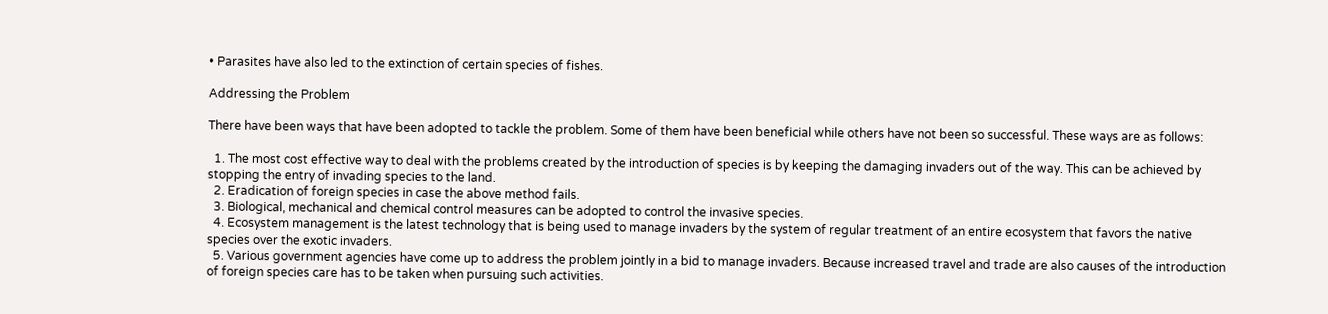• Parasites have also led to the extinction of certain species of fishes.

Addressing the Problem

There have been ways that have been adopted to tackle the problem. Some of them have been beneficial while others have not been so successful. These ways are as follows:

  1. The most cost effective way to deal with the problems created by the introduction of species is by keeping the damaging invaders out of the way. This can be achieved by stopping the entry of invading species to the land.
  2. Eradication of foreign species in case the above method fails.
  3. Biological, mechanical and chemical control measures can be adopted to control the invasive species.
  4. Ecosystem management is the latest technology that is being used to manage invaders by the system of regular treatment of an entire ecosystem that favors the native species over the exotic invaders.
  5. Various government agencies have come up to address the problem jointly in a bid to manage invaders. Because increased travel and trade are also causes of the introduction of foreign species care has to be taken when pursuing such activities.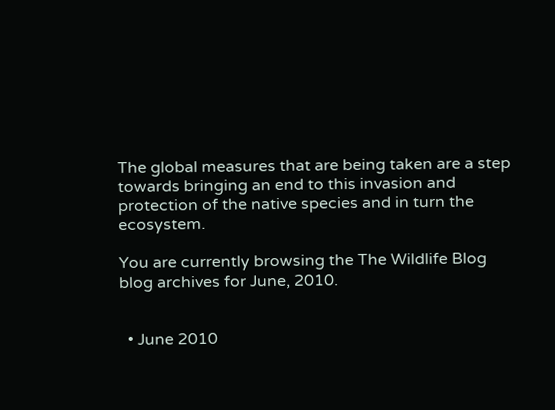The global measures that are being taken are a step towards bringing an end to this invasion and protection of the native species and in turn the ecosystem.

You are currently browsing the The Wildlife Blog blog archives for June, 2010.


  • June 2010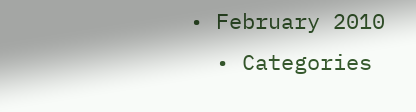• February 2010
  • Categories